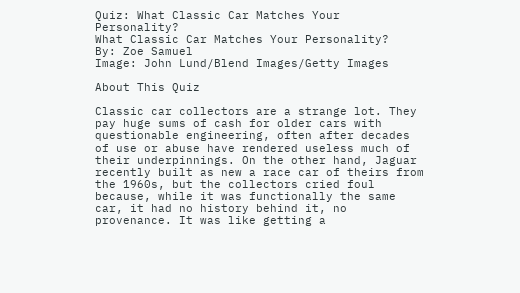Quiz: What Classic Car Matches Your Personality?
What Classic Car Matches Your Personality?
By: Zoe Samuel
Image: John Lund/Blend Images/Getty Images

About This Quiz

Classic car collectors are a strange lot. They pay huge sums of cash for older cars with questionable engineering, often after decades of use or abuse have rendered useless much of their underpinnings. On the other hand, Jaguar recently built as new a race car of theirs from the 1960s, but the collectors cried foul because, while it was functionally the same car, it had no history behind it, no provenance. It was like getting a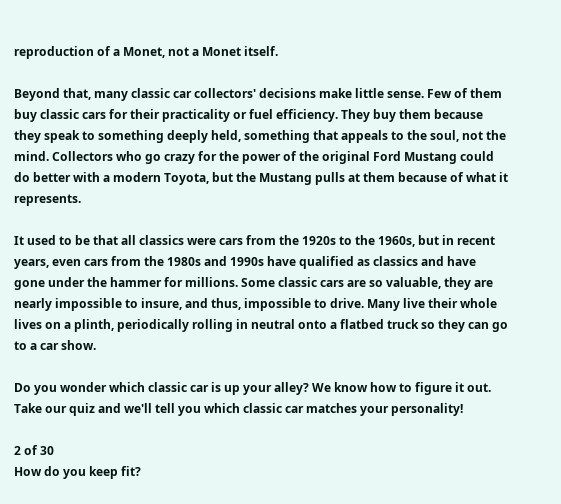reproduction of a Monet, not a Monet itself.

Beyond that, many classic car collectors' decisions make little sense. Few of them buy classic cars for their practicality or fuel efficiency. They buy them because they speak to something deeply held, something that appeals to the soul, not the mind. Collectors who go crazy for the power of the original Ford Mustang could do better with a modern Toyota, but the Mustang pulls at them because of what it represents.

It used to be that all classics were cars from the 1920s to the 1960s, but in recent years, even cars from the 1980s and 1990s have qualified as classics and have gone under the hammer for millions. Some classic cars are so valuable, they are nearly impossible to insure, and thus, impossible to drive. Many live their whole lives on a plinth, periodically rolling in neutral onto a flatbed truck so they can go to a car show.

Do you wonder which classic car is up your alley? We know how to figure it out. Take our quiz and we'll tell you which classic car matches your personality!

2 of 30
How do you keep fit?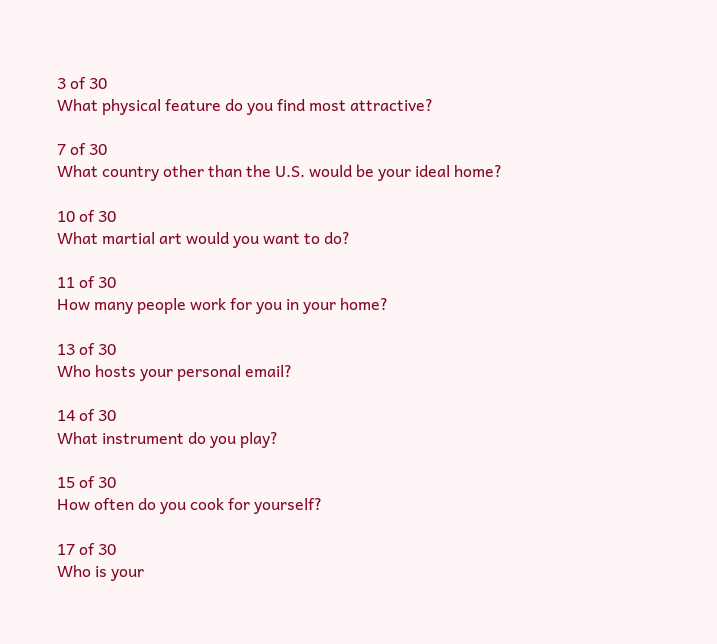3 of 30
What physical feature do you find most attractive?

7 of 30
What country other than the U.S. would be your ideal home?

10 of 30
What martial art would you want to do?

11 of 30
How many people work for you in your home?

13 of 30
Who hosts your personal email?

14 of 30
What instrument do you play?

15 of 30
How often do you cook for yourself?

17 of 30
Who is your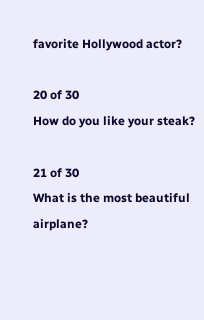favorite Hollywood actor?

20 of 30
How do you like your steak?

21 of 30
What is the most beautiful airplane?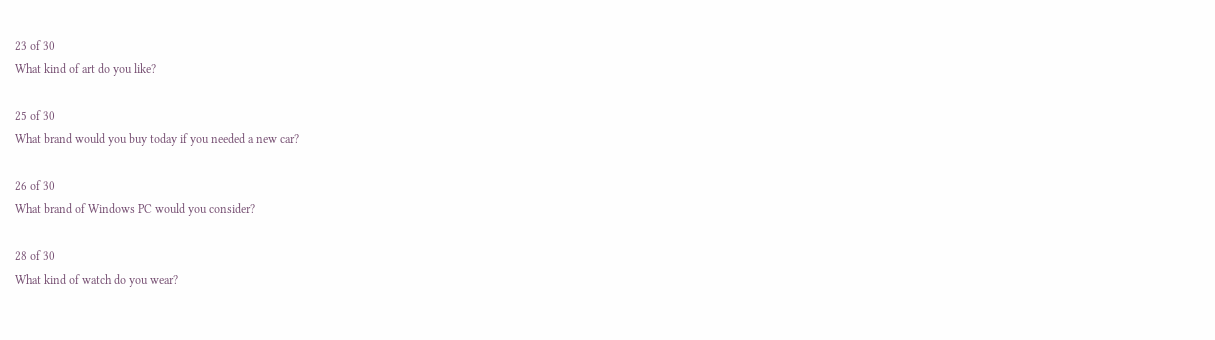23 of 30
What kind of art do you like?

25 of 30
What brand would you buy today if you needed a new car?

26 of 30
What brand of Windows PC would you consider?

28 of 30
What kind of watch do you wear?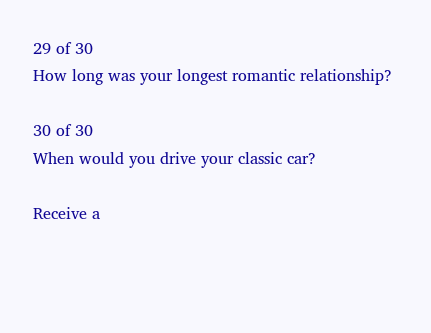29 of 30
How long was your longest romantic relationship?

30 of 30
When would you drive your classic car?

Receive a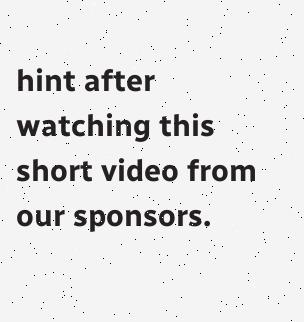hint after watching this short video from our sponsors.